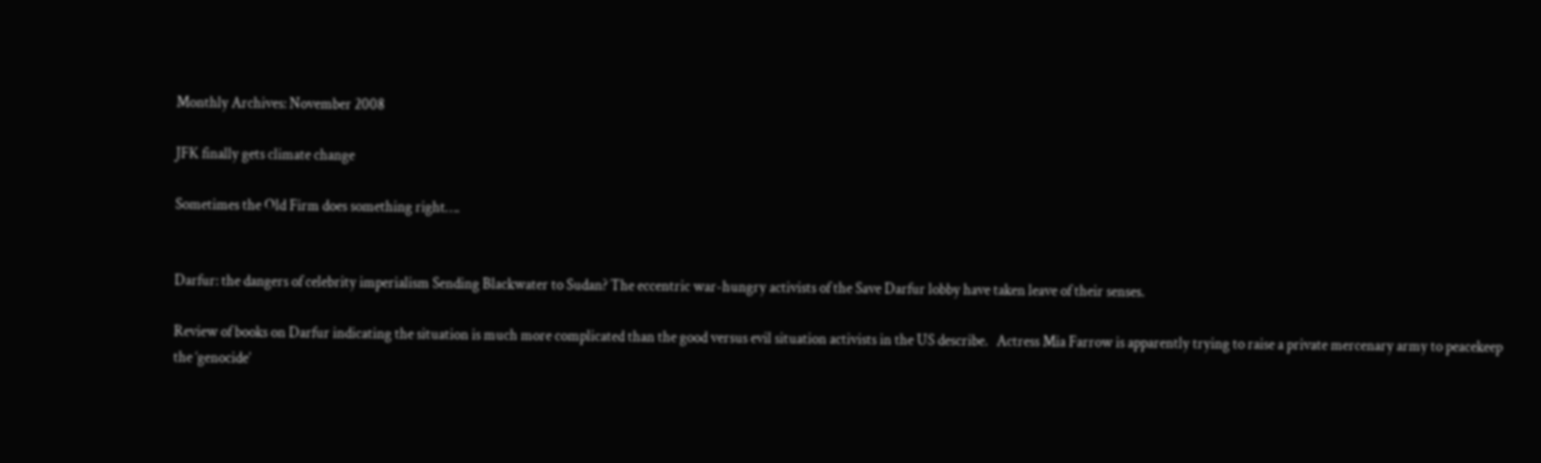Monthly Archives: November 2008

JFK finally gets climate change

Sometimes the Old Firm does something right….


Darfur: the dangers of celebrity imperialism Sending Blackwater to Sudan? The eccentric war-hungry activists of the Save Darfur lobby have taken leave of their senses.

Review of books on Darfur indicating the situation is much more complicated than the good versus evil situation activists in the US describe.   Actress Mia Farrow is apparently trying to raise a private mercenary army to peacekeep the ‘genocide’